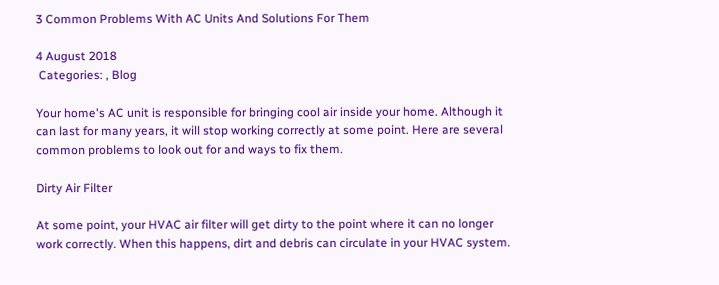3 Common Problems With AC Units And Solutions For Them

4 August 2018
 Categories: , Blog

Your home's AC unit is responsible for bringing cool air inside your home. Although it can last for many years, it will stop working correctly at some point. Here are several common problems to look out for and ways to fix them.

Dirty Air Filter

At some point, your HVAC air filter will get dirty to the point where it can no longer work correctly. When this happens, dirt and debris can circulate in your HVAC system.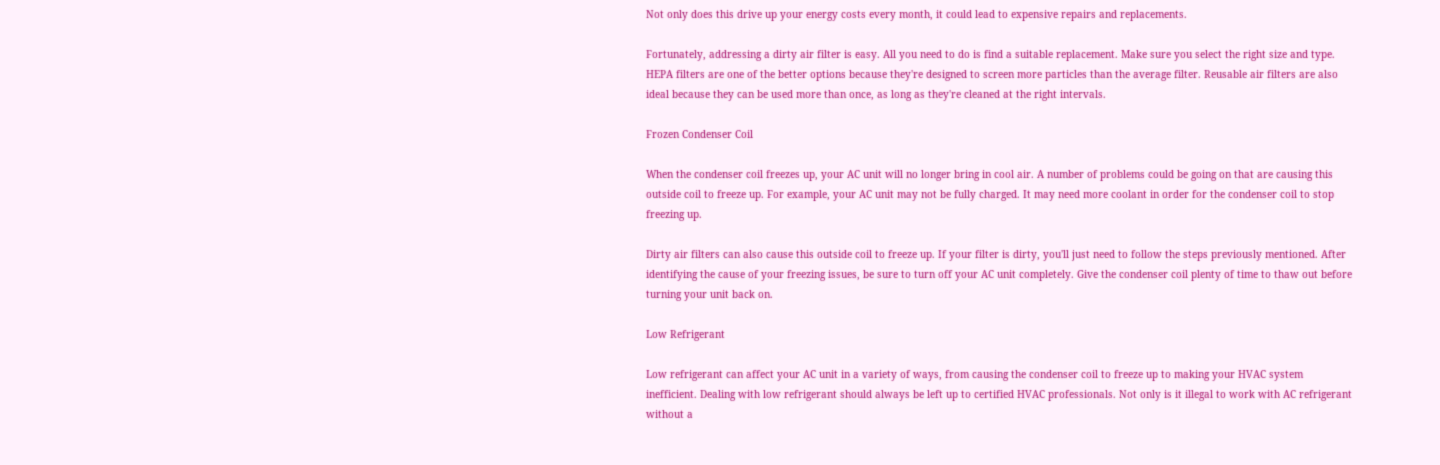Not only does this drive up your energy costs every month, it could lead to expensive repairs and replacements.

Fortunately, addressing a dirty air filter is easy. All you need to do is find a suitable replacement. Make sure you select the right size and type. HEPA filters are one of the better options because they're designed to screen more particles than the average filter. Reusable air filters are also ideal because they can be used more than once, as long as they're cleaned at the right intervals.

Frozen Condenser Coil

When the condenser coil freezes up, your AC unit will no longer bring in cool air. A number of problems could be going on that are causing this outside coil to freeze up. For example, your AC unit may not be fully charged. It may need more coolant in order for the condenser coil to stop freezing up.

Dirty air filters can also cause this outside coil to freeze up. If your filter is dirty, you'll just need to follow the steps previously mentioned. After identifying the cause of your freezing issues, be sure to turn off your AC unit completely. Give the condenser coil plenty of time to thaw out before turning your unit back on.

Low Refrigerant

Low refrigerant can affect your AC unit in a variety of ways, from causing the condenser coil to freeze up to making your HVAC system inefficient. Dealing with low refrigerant should always be left up to certified HVAC professionals. Not only is it illegal to work with AC refrigerant without a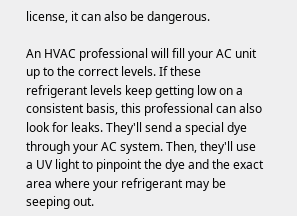license, it can also be dangerous.

An HVAC professional will fill your AC unit up to the correct levels. If these refrigerant levels keep getting low on a consistent basis, this professional can also look for leaks. They'll send a special dye through your AC system. Then, they'll use a UV light to pinpoint the dye and the exact area where your refrigerant may be seeping out.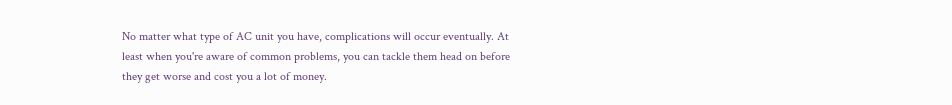No matter what type of AC unit you have, complications will occur eventually. At least when you're aware of common problems, you can tackle them head on before they get worse and cost you a lot of money.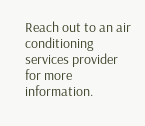Reach out to an air conditioning services provider for more information.